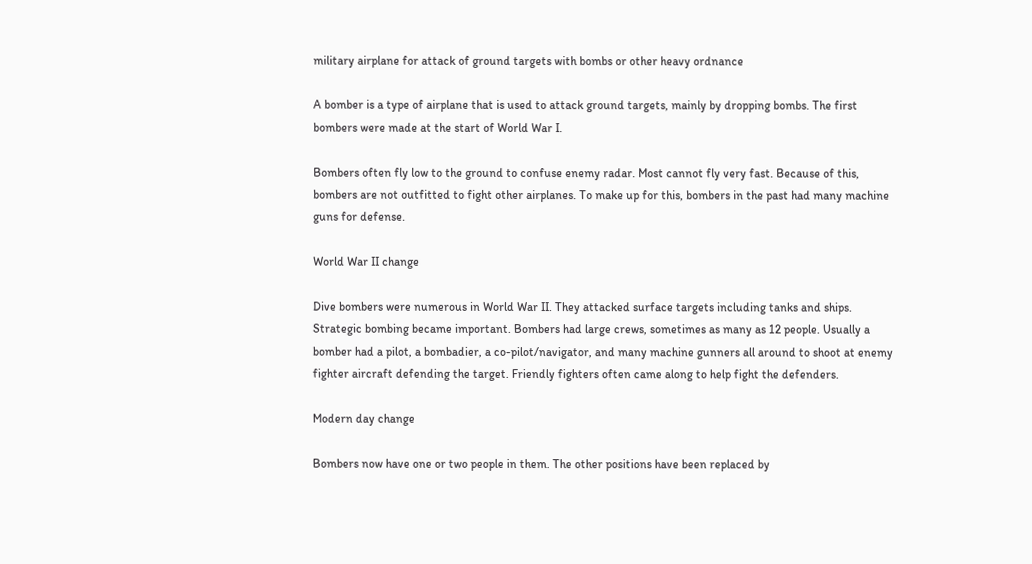military airplane for attack of ground targets with bombs or other heavy ordnance

A bomber is a type of airplane that is used to attack ground targets, mainly by dropping bombs. The first bombers were made at the start of World War I.

Bombers often fly low to the ground to confuse enemy radar. Most cannot fly very fast. Because of this, bombers are not outfitted to fight other airplanes. To make up for this, bombers in the past had many machine guns for defense.

World War II change

Dive bombers were numerous in World War II. They attacked surface targets including tanks and ships. Strategic bombing became important. Bombers had large crews, sometimes as many as 12 people. Usually a bomber had a pilot, a bombadier, a co-pilot/navigator, and many machine gunners all around to shoot at enemy fighter aircraft defending the target. Friendly fighters often came along to help fight the defenders.

Modern day change

Bombers now have one or two people in them. The other positions have been replaced by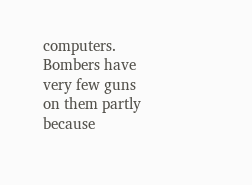computers. Bombers have very few guns on them partly because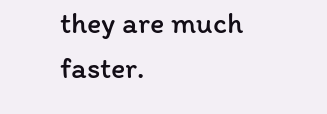they are much faster.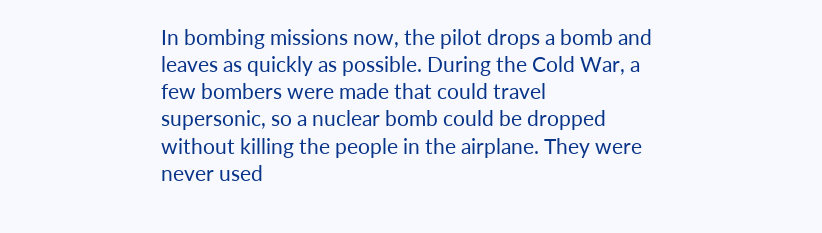In bombing missions now, the pilot drops a bomb and leaves as quickly as possible. During the Cold War, a few bombers were made that could travel supersonic, so a nuclear bomb could be dropped without killing the people in the airplane. They were never used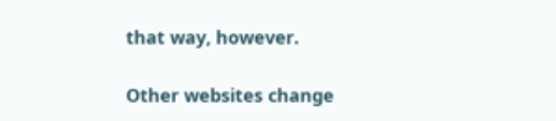that way, however.

Other websites change